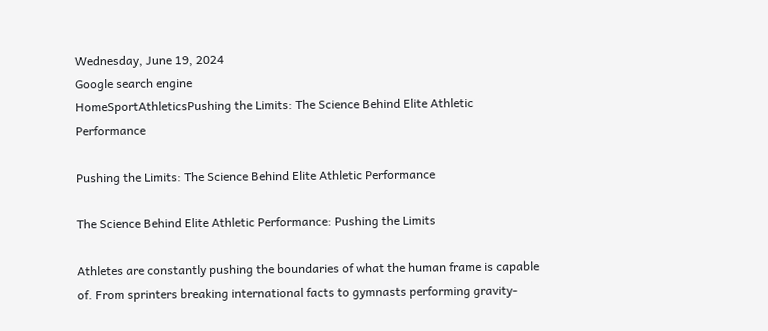Wednesday, June 19, 2024
Google search engine
HomeSportAthleticsPushing the Limits: The Science Behind Elite Athletic Performance

Pushing the Limits: The Science Behind Elite Athletic Performance

The Science Behind Elite Athletic Performance: Pushing the Limits

Athletes are constantly pushing the boundaries of what the human frame is capable of. From sprinters breaking international facts to gymnasts performing gravity-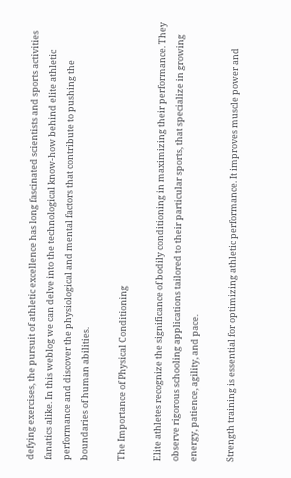defying exercises, the pursuit of athletic excellence has long fascinated scientists and sports activities fanatics alike. In this weblog we can delve into the technological know-how behind elite athletic performance and discover the physiological and mental factors that contribute to pushing the boundaries of human abilities.

The Importance of Physical Conditioning

Elite athletes recognize the significance of bodily conditioning in maximizing their performance. They observe rigorous schooling applications tailored to their particular sports, that specialize in growing energy, patience, agility, and pace.

Strength training is essential for optimizing athletic performance. It improves muscle power and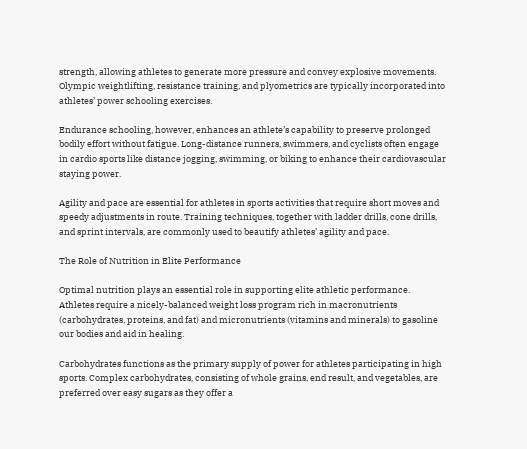strength, allowing athletes to generate more pressure and convey explosive movements. Olympic weightlifting, resistance training, and plyometrics are typically incorporated into athletes’ power schooling exercises.

Endurance schooling, however, enhances an athlete’s capability to preserve prolonged bodily effort without fatigue. Long-distance runners, swimmers, and cyclists often engage in cardio sports like distance jogging, swimming, or biking to enhance their cardiovascular staying power.

Agility and pace are essential for athletes in sports activities that require short moves and speedy adjustments in route. Training techniques, together with ladder drills, cone drills, and sprint intervals, are commonly used to beautify athletes’ agility and pace.

The Role of Nutrition in Elite Performance

Optimal nutrition plays an essential role in supporting elite athletic performance. Athletes require a nicely-balanced weight loss program rich in macronutrients (carbohydrates, proteins, and fat) and micronutrients (vitamins and minerals) to gasoline our bodies and aid in healing.

Carbohydrates functions as the primary supply of power for athletes participating in high sports. Complex carbohydrates, consisting of whole grains, end result, and vegetables, are preferred over easy sugars as they offer a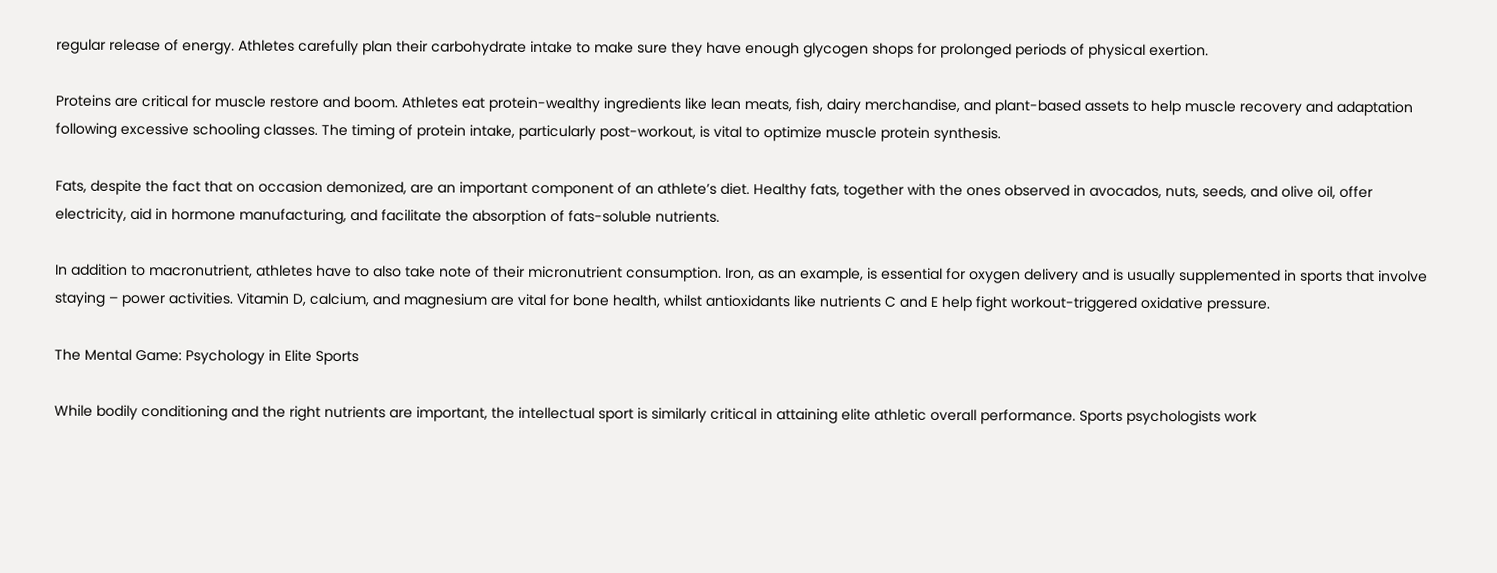regular release of energy. Athletes carefully plan their carbohydrate intake to make sure they have enough glycogen shops for prolonged periods of physical exertion.

Proteins are critical for muscle restore and boom. Athletes eat protein-wealthy ingredients like lean meats, fish, dairy merchandise, and plant-based assets to help muscle recovery and adaptation following excessive schooling classes. The timing of protein intake, particularly post-workout, is vital to optimize muscle protein synthesis.

Fats, despite the fact that on occasion demonized, are an important component of an athlete’s diet. Healthy fats, together with the ones observed in avocados, nuts, seeds, and olive oil, offer electricity, aid in hormone manufacturing, and facilitate the absorption of fats-soluble nutrients.

In addition to macronutrient, athletes have to also take note of their micronutrient consumption. Iron, as an example, is essential for oxygen delivery and is usually supplemented in sports that involve staying – power activities. Vitamin D, calcium, and magnesium are vital for bone health, whilst antioxidants like nutrients C and E help fight workout-triggered oxidative pressure.

The Mental Game: Psychology in Elite Sports

While bodily conditioning and the right nutrients are important, the intellectual sport is similarly critical in attaining elite athletic overall performance. Sports psychologists work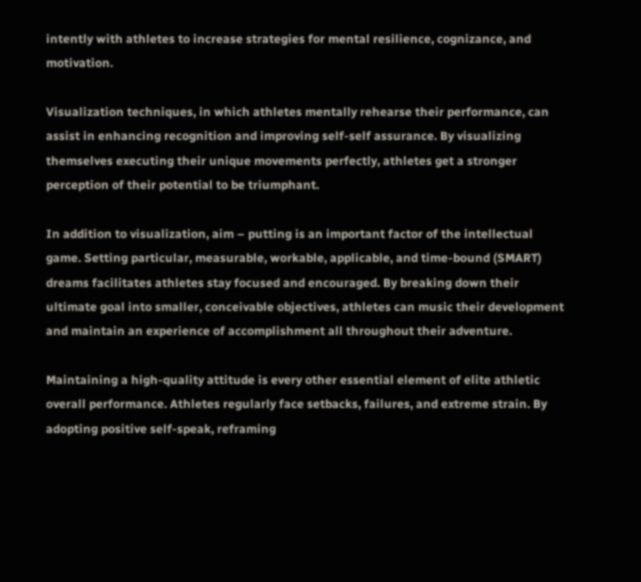intently with athletes to increase strategies for mental resilience, cognizance, and motivation.

Visualization techniques, in which athletes mentally rehearse their performance, can assist in enhancing recognition and improving self-self assurance. By visualizing themselves executing their unique movements perfectly, athletes get a stronger perception of their potential to be triumphant.

In addition to visualization, aim – putting is an important factor of the intellectual game. Setting particular, measurable, workable, applicable, and time-bound (SMART) dreams facilitates athletes stay focused and encouraged. By breaking down their ultimate goal into smaller, conceivable objectives, athletes can music their development and maintain an experience of accomplishment all throughout their adventure.

Maintaining a high-quality attitude is every other essential element of elite athletic overall performance. Athletes regularly face setbacks, failures, and extreme strain. By adopting positive self-speak, reframing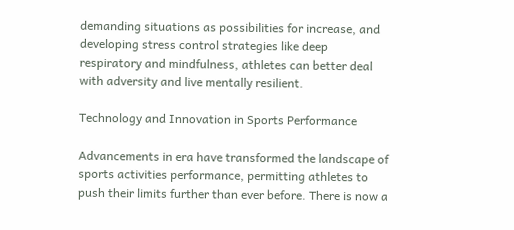demanding situations as possibilities for increase, and developing stress control strategies like deep respiratory and mindfulness, athletes can better deal with adversity and live mentally resilient.

Technology and Innovation in Sports Performance

Advancements in era have transformed the landscape of sports activities performance, permitting athletes to push their limits further than ever before. There is now a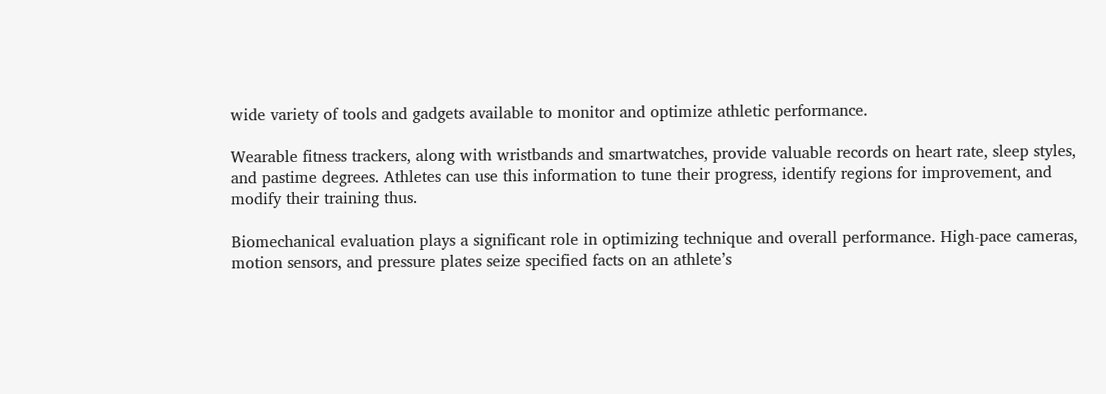wide variety of tools and gadgets available to monitor and optimize athletic performance.

Wearable fitness trackers, along with wristbands and smartwatches, provide valuable records on heart rate, sleep styles, and pastime degrees. Athletes can use this information to tune their progress, identify regions for improvement, and modify their training thus.

Biomechanical evaluation plays a significant role in optimizing technique and overall performance. High-pace cameras, motion sensors, and pressure plates seize specified facts on an athlete’s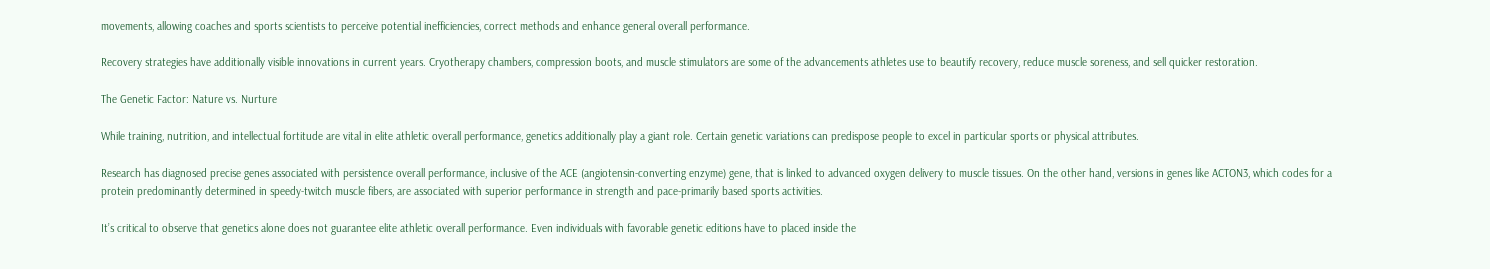movements, allowing coaches and sports scientists to perceive potential inefficiencies, correct methods and enhance general overall performance.

Recovery strategies have additionally visible innovations in current years. Cryotherapy chambers, compression boots, and muscle stimulators are some of the advancements athletes use to beautify recovery, reduce muscle soreness, and sell quicker restoration.

The Genetic Factor: Nature vs. Nurture

While training, nutrition, and intellectual fortitude are vital in elite athletic overall performance, genetics additionally play a giant role. Certain genetic variations can predispose people to excel in particular sports or physical attributes.

Research has diagnosed precise genes associated with persistence overall performance, inclusive of the ACE (angiotensin-converting enzyme) gene, that is linked to advanced oxygen delivery to muscle tissues. On the other hand, versions in genes like ACTON3, which codes for a protein predominantly determined in speedy-twitch muscle fibers, are associated with superior performance in strength and pace-primarily based sports activities.

It’s critical to observe that genetics alone does not guarantee elite athletic overall performance. Even individuals with favorable genetic editions have to placed inside the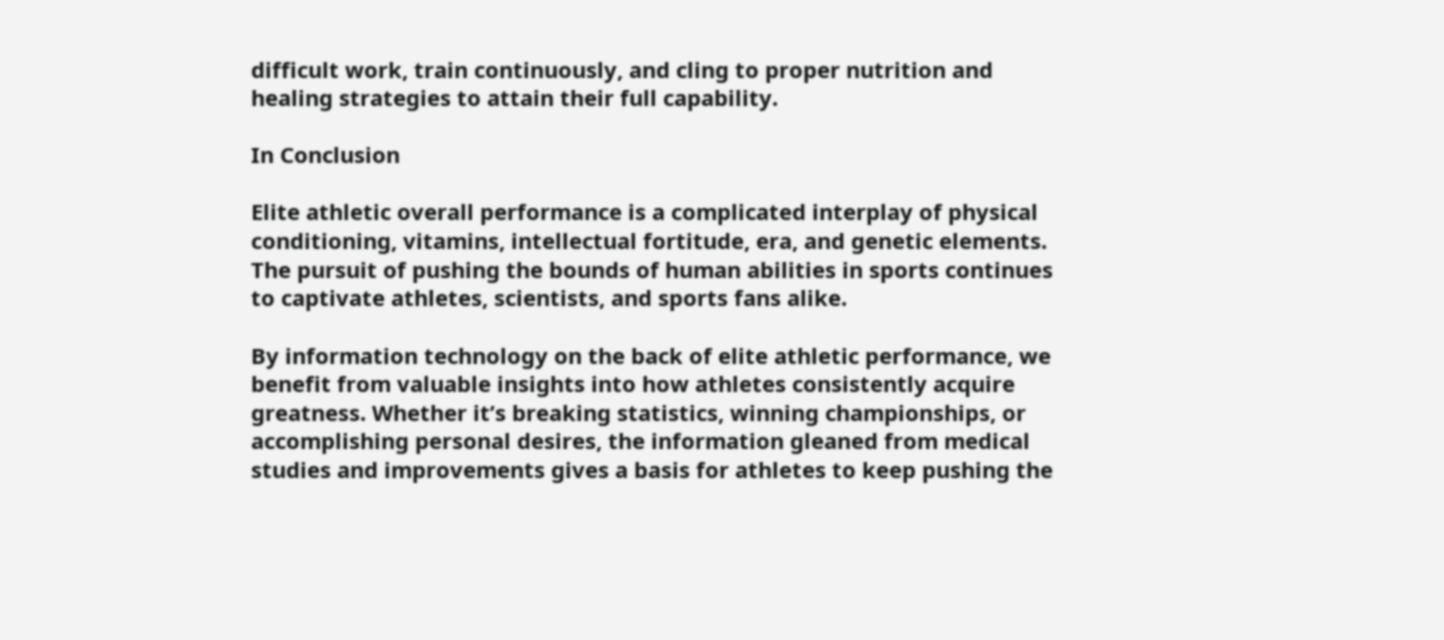difficult work, train continuously, and cling to proper nutrition and healing strategies to attain their full capability.

In Conclusion

Elite athletic overall performance is a complicated interplay of physical conditioning, vitamins, intellectual fortitude, era, and genetic elements. The pursuit of pushing the bounds of human abilities in sports continues to captivate athletes, scientists, and sports fans alike.

By information technology on the back of elite athletic performance, we benefit from valuable insights into how athletes consistently acquire greatness. Whether it’s breaking statistics, winning championships, or accomplishing personal desires, the information gleaned from medical studies and improvements gives a basis for athletes to keep pushing the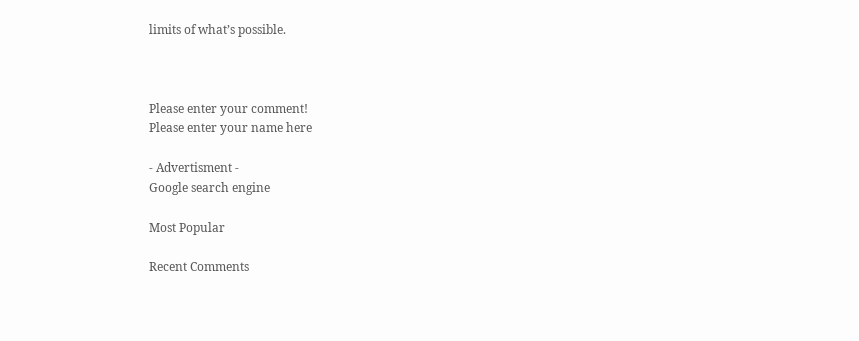limits of what’s possible.



Please enter your comment!
Please enter your name here

- Advertisment -
Google search engine

Most Popular

Recent Comments